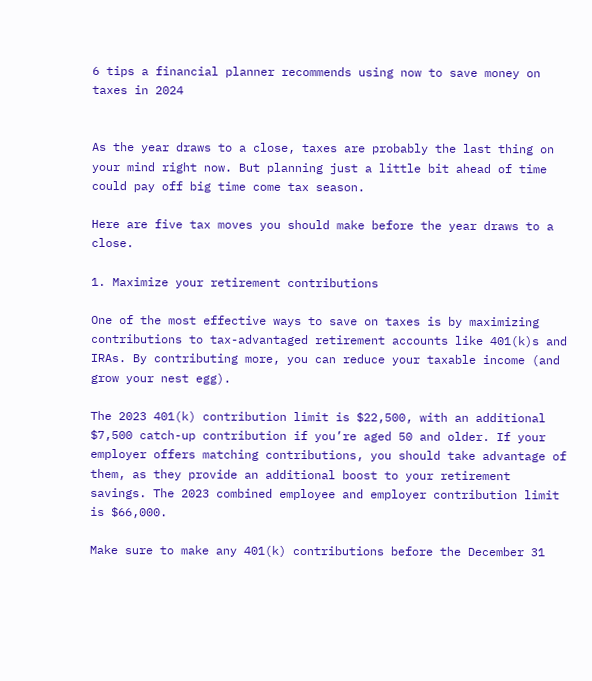6 tips a financial planner recommends using now to save money on taxes in 2024


As the year draws to a close, taxes are probably the last thing on your mind right now. But planning just a little bit ahead of time could pay off big time come tax season.

Here are five tax moves you should make before the year draws to a close.

1. Maximize your retirement contributions

One of the most effective ways to save on taxes is by maximizing contributions to tax-advantaged retirement accounts like 401(k)s and IRAs. By contributing more, you can reduce your taxable income (and grow your nest egg).

The 2023 401(k) contribution limit is $22,500, with an additional $7,500 catch-up contribution if you’re aged 50 and older. If your employer offers matching contributions, you should take advantage of them, as they provide an additional boost to your retirement savings. The 2023 combined employee and employer contribution limit is $66,000.

Make sure to make any 401(k) contributions before the December 31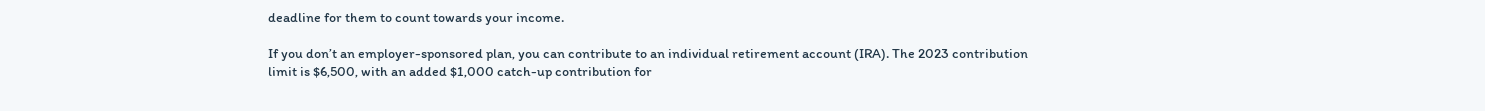deadline for them to count towards your income.

If you don’t an employer-sponsored plan, you can contribute to an individual retirement account (IRA). The 2023 contribution limit is $6,500, with an added $1,000 catch-up contribution for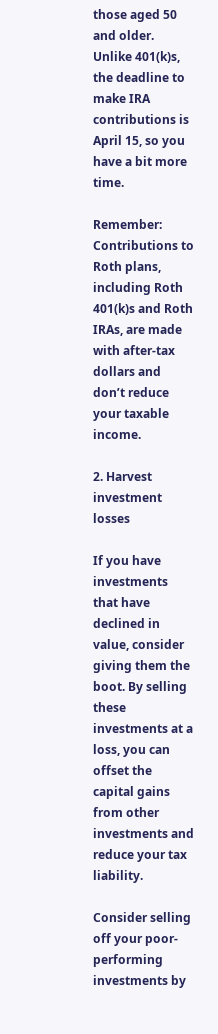those aged 50 and older. Unlike 401(k)s, the deadline to make IRA contributions is April 15, so you have a bit more time.

Remember: Contributions to Roth plans, including Roth 401(k)s and Roth IRAs, are made with after-tax dollars and don’t reduce your taxable income.

2. Harvest investment losses

If you have investments that have declined in value, consider giving them the boot. By selling these investments at a loss, you can offset the capital gains from other investments and reduce your tax liability.

Consider selling off your poor-performing investments by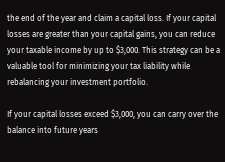the end of the year and claim a capital loss. If your capital losses are greater than your capital gains, you can reduce your taxable income by up to $3,000. This strategy can be a valuable tool for minimizing your tax liability while rebalancing your investment portfolio.

If your capital losses exceed $3,000, you can carry over the balance into future years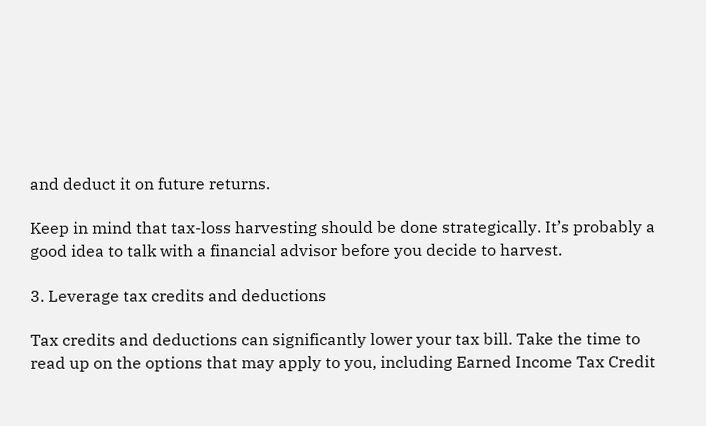and deduct it on future returns.

Keep in mind that tax-loss harvesting should be done strategically. It’s probably a good idea to talk with a financial advisor before you decide to harvest.

3. Leverage tax credits and deductions

Tax credits and deductions can significantly lower your tax bill. Take the time to read up on the options that may apply to you, including Earned Income Tax Credit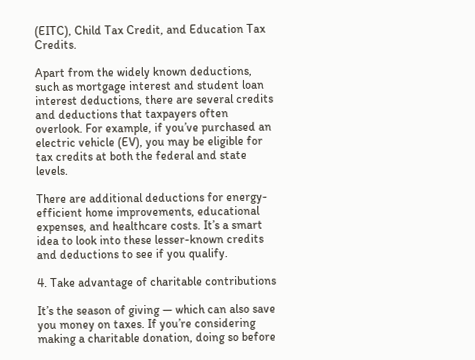(EITC), Child Tax Credit, and Education Tax Credits.

Apart from the widely known deductions, such as mortgage interest and student loan interest deductions, there are several credits and deductions that taxpayers often overlook. For example, if you’ve purchased an electric vehicle (EV), you may be eligible for tax credits at both the federal and state levels.

There are additional deductions for energy-efficient home improvements, educational expenses, and healthcare costs. It’s a smart idea to look into these lesser-known credits and deductions to see if you qualify.

4. Take advantage of charitable contributions

It’s the season of giving — which can also save you money on taxes. If you’re considering making a charitable donation, doing so before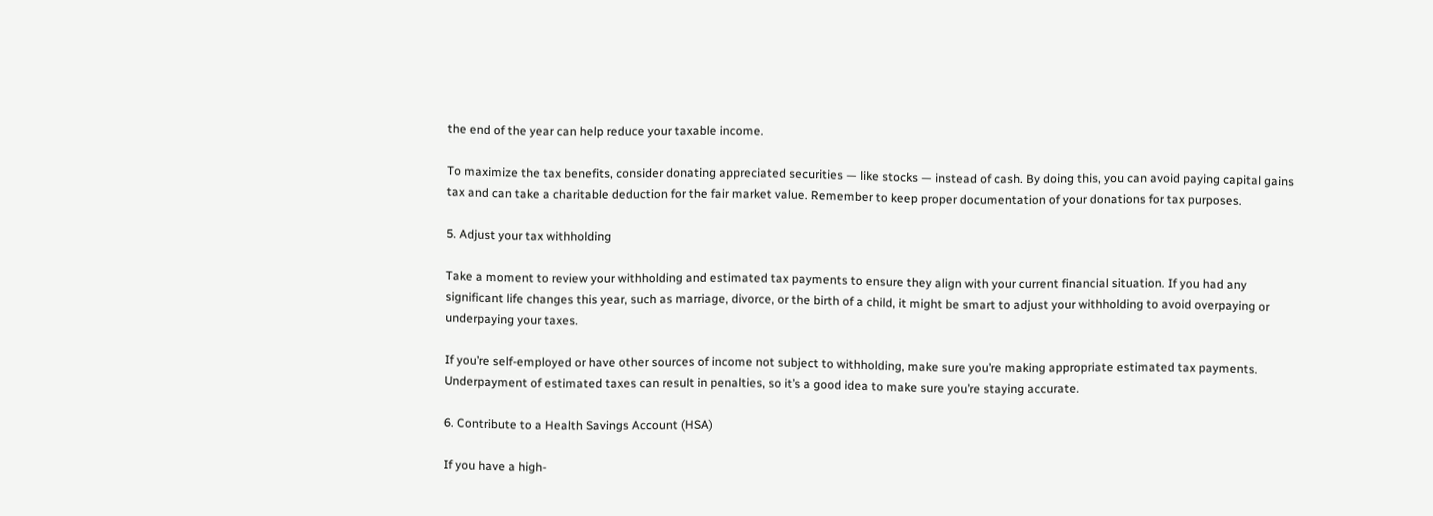the end of the year can help reduce your taxable income.

To maximize the tax benefits, consider donating appreciated securities — like stocks — instead of cash. By doing this, you can avoid paying capital gains tax and can take a charitable deduction for the fair market value. Remember to keep proper documentation of your donations for tax purposes.

5. Adjust your tax withholding

Take a moment to review your withholding and estimated tax payments to ensure they align with your current financial situation. If you had any significant life changes this year, such as marriage, divorce, or the birth of a child, it might be smart to adjust your withholding to avoid overpaying or underpaying your taxes.

If you’re self-employed or have other sources of income not subject to withholding, make sure you’re making appropriate estimated tax payments. Underpayment of estimated taxes can result in penalties, so it’s a good idea to make sure you’re staying accurate.

6. Contribute to a Health Savings Account (HSA)

If you have a high-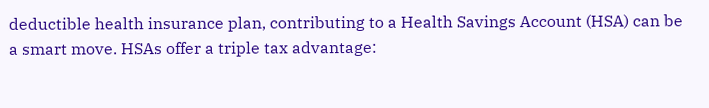deductible health insurance plan, contributing to a Health Savings Account (HSA) can be a smart move. HSAs offer a triple tax advantage: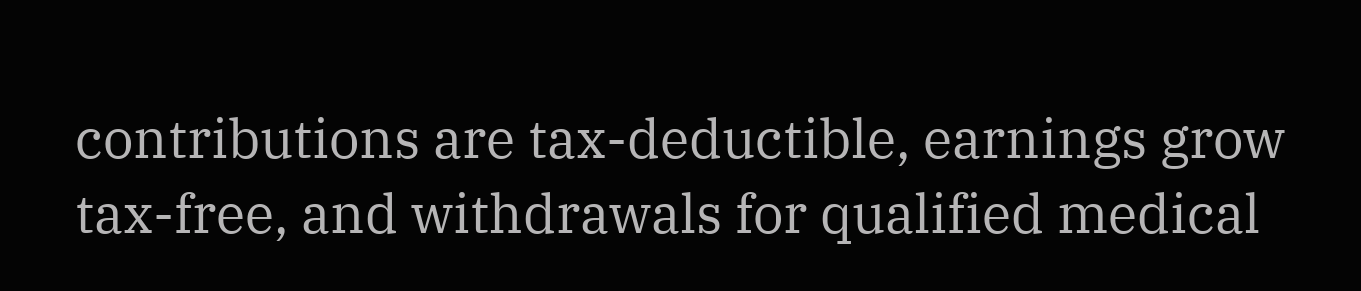contributions are tax-deductible, earnings grow tax-free, and withdrawals for qualified medical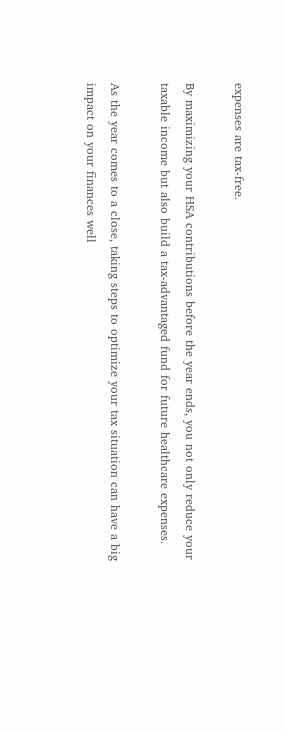expenses are tax-free.

By maximizing your HSA contributions before the year ends, you not only reduce your taxable income but also build a tax-advantaged fund for future healthcare expenses.

As the year comes to a close, taking steps to optimize your tax situation can have a big impact on your finances well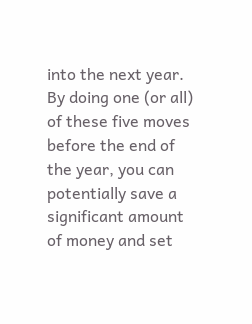into the next year. By doing one (or all) of these five moves before the end of the year, you can potentially save a significant amount of money and set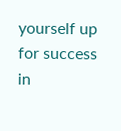yourself up for success in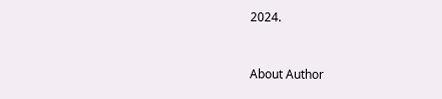2024.


About Author